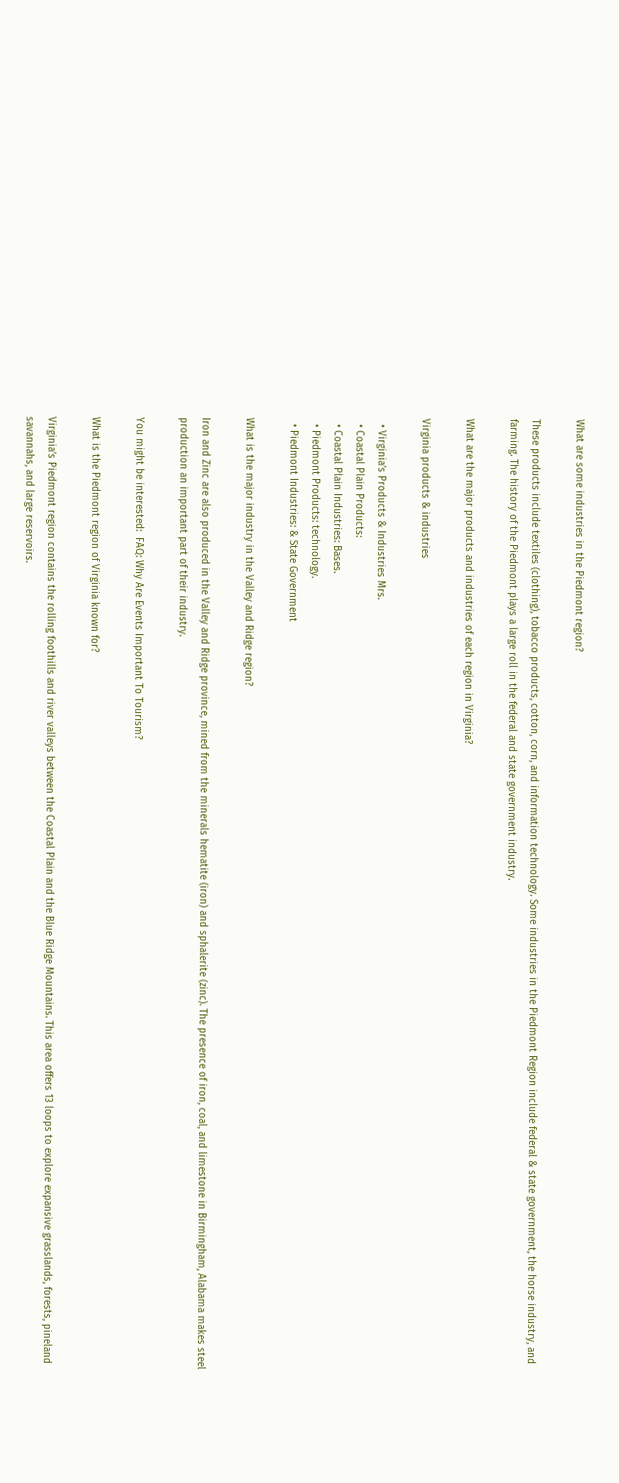What are some industries in the Piedmont region?

These products include textiles (clothing), tobacco products, cotton, corn, and information technology. Some industries in the Piedmont Region include federal & state government, the horse industry, and farming. The history of the Piedmont plays a large roll in the federal and state government industry.

What are the major products and industries of each region in Virginia?

Virginia products & industries

  • Virginia’s Products & Industries Mrs.
  • Coastal Plain Products:
  • Coastal Plain Industries: Bases.
  • Piedmont Products: technology.
  • Piedmont Industries: & State Government

What is the major industry in the Valley and Ridge region?

Iron and Zinc are also produced in the Valley and Ridge province, mined from the minerals hematite (iron) and sphalerite (zinc). The presence of iron, coal, and limestone in Birmingham, Alabama makes steel production an important part of their industry.

You might be interested:  FAQ: Why Are Events Important To Tourism?

What is the Piedmont region of Virginia known for?

Virginia’s Piedmont region contains the rolling foothills and river valleys between the Coastal Plain and the Blue Ridge Mountains. This area offers 13 loops to explore expansive grasslands, forests, pineland savannahs, and large reservoirs.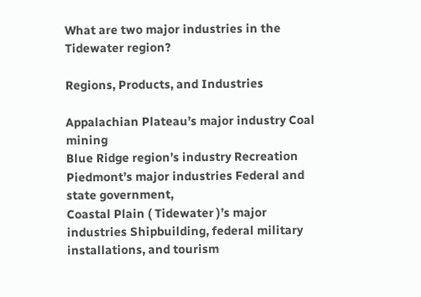What are two major industries in the Tidewater region?

Regions, Products, and Industries

Appalachian Plateau’s major industry Coal mining
Blue Ridge region’s industry Recreation
Piedmont’s major industries Federal and state government,
Coastal Plain ( Tidewater )’s major industries Shipbuilding, federal military installations, and tourism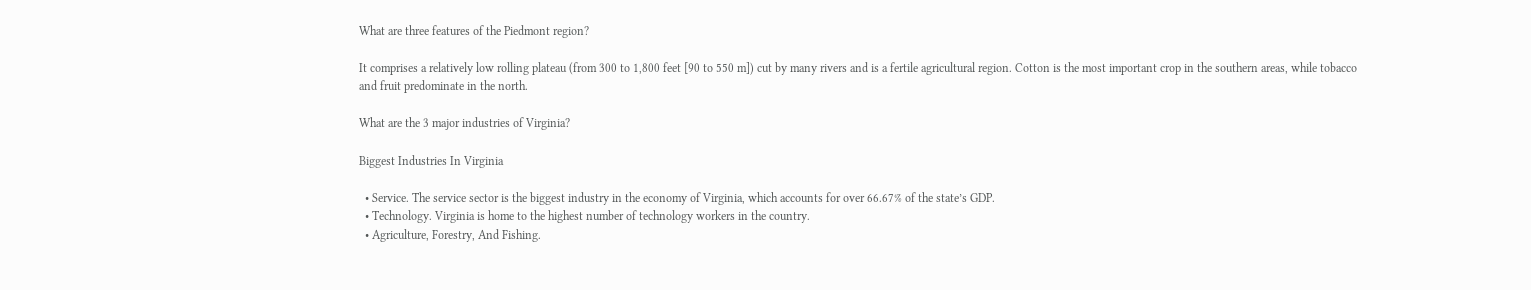What are three features of the Piedmont region?

It comprises a relatively low rolling plateau (from 300 to 1,800 feet [90 to 550 m]) cut by many rivers and is a fertile agricultural region. Cotton is the most important crop in the southern areas, while tobacco and fruit predominate in the north.

What are the 3 major industries of Virginia?

Biggest Industries In Virginia

  • Service. The service sector is the biggest industry in the economy of Virginia, which accounts for over 66.67% of the state’s GDP.
  • Technology. Virginia is home to the highest number of technology workers in the country.
  • Agriculture, Forestry, And Fishing.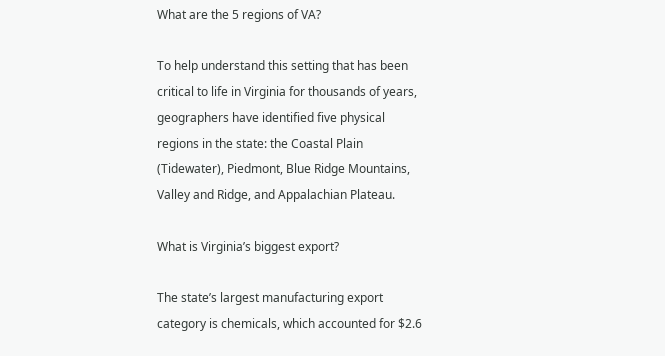What are the 5 regions of VA?

To help understand this setting that has been critical to life in Virginia for thousands of years, geographers have identified five physical regions in the state: the Coastal Plain (Tidewater), Piedmont, Blue Ridge Mountains, Valley and Ridge, and Appalachian Plateau.

What is Virginia’s biggest export?

The state’s largest manufacturing export category is chemicals, which accounted for $2.6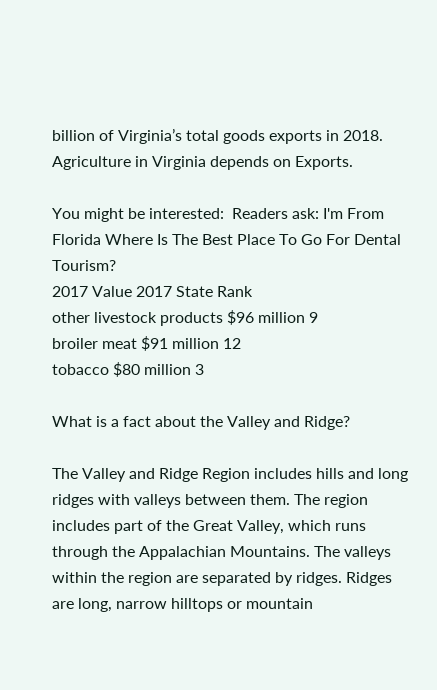billion of Virginia’s total goods exports in 2018. Agriculture in Virginia depends on Exports.

You might be interested:  Readers ask: I'm From Florida Where Is The Best Place To Go For Dental Tourism?
2017 Value 2017 State Rank
other livestock products $96 million 9
broiler meat $91 million 12
tobacco $80 million 3

What is a fact about the Valley and Ridge?

The Valley and Ridge Region includes hills and long ridges with valleys between them. The region includes part of the Great Valley, which runs through the Appalachian Mountains. The valleys within the region are separated by ridges. Ridges are long, narrow hilltops or mountain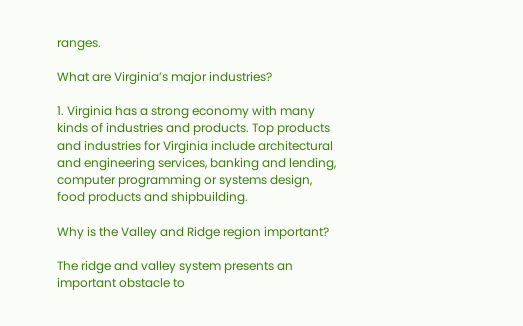ranges.

What are Virginia’s major industries?

1. Virginia has a strong economy with many kinds of industries and products. Top products and industries for Virginia include architectural and engineering services, banking and lending, computer programming or systems design, food products and shipbuilding.

Why is the Valley and Ridge region important?

The ridge and valley system presents an important obstacle to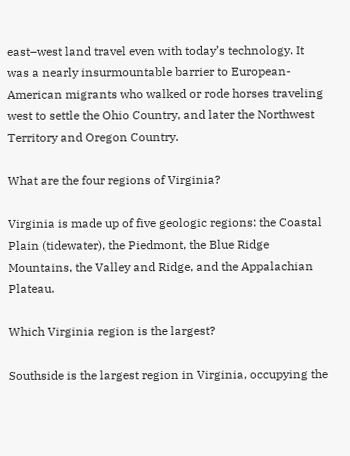east–west land travel even with today’s technology. It was a nearly insurmountable barrier to European-American migrants who walked or rode horses traveling west to settle the Ohio Country, and later the Northwest Territory and Oregon Country.

What are the four regions of Virginia?

Virginia is made up of five geologic regions: the Coastal Plain (tidewater), the Piedmont, the Blue Ridge Mountains, the Valley and Ridge, and the Appalachian Plateau.

Which Virginia region is the largest?

Southside is the largest region in Virginia, occupying the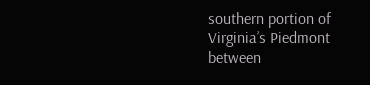southern portion of Virginia’s Piedmont between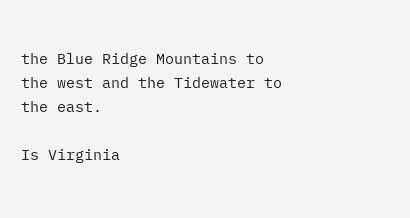the Blue Ridge Mountains to the west and the Tidewater to the east.

Is Virginia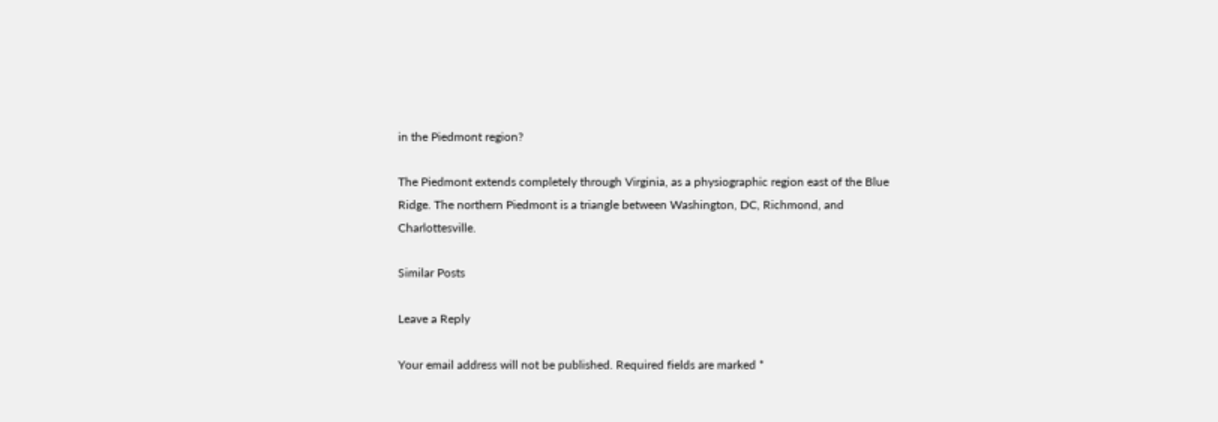in the Piedmont region?

The Piedmont extends completely through Virginia, as a physiographic region east of the Blue Ridge. The northern Piedmont is a triangle between Washington, DC, Richmond, and Charlottesville.

Similar Posts

Leave a Reply

Your email address will not be published. Required fields are marked *